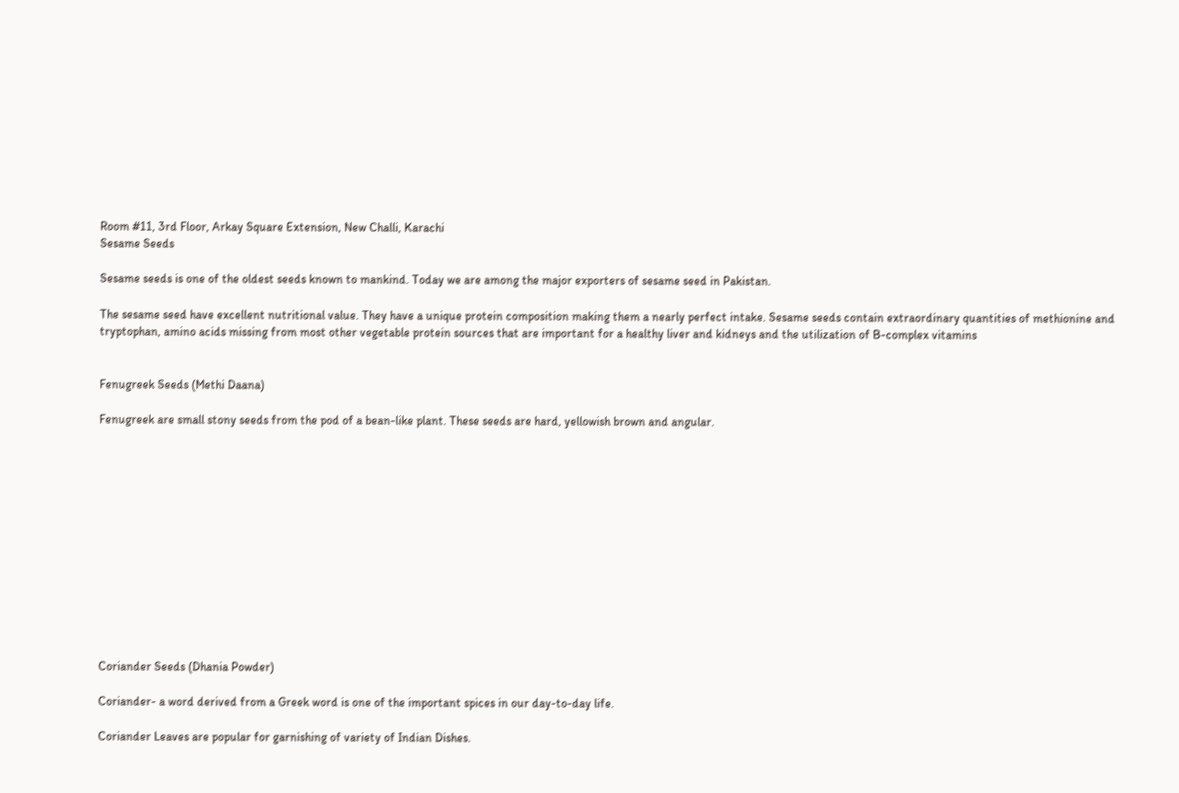Room #11, 3rd Floor, Arkay Square Extension, New Challi, Karachi
Sesame Seeds

Sesame seeds is one of the oldest seeds known to mankind. Today we are among the major exporters of sesame seed in Pakistan.

The sesame seed have excellent nutritional value. They have a unique protein composition making them a nearly perfect intake. Sesame seeds contain extraordinary quantities of methionine and tryptophan, amino acids missing from most other vegetable protein sources that are important for a healthy liver and kidneys and the utilization of B-complex vitamins


Fenugreek Seeds (Methi Daana)

Fenugreek are small stony seeds from the pod of a bean-like plant. These seeds are hard, yellowish brown and angular.













Coriander Seeds (Dhania Powder)

Coriander- a word derived from a Greek word is one of the important spices in our day-to-day life.

Coriander Leaves are popular for garnishing of variety of Indian Dishes.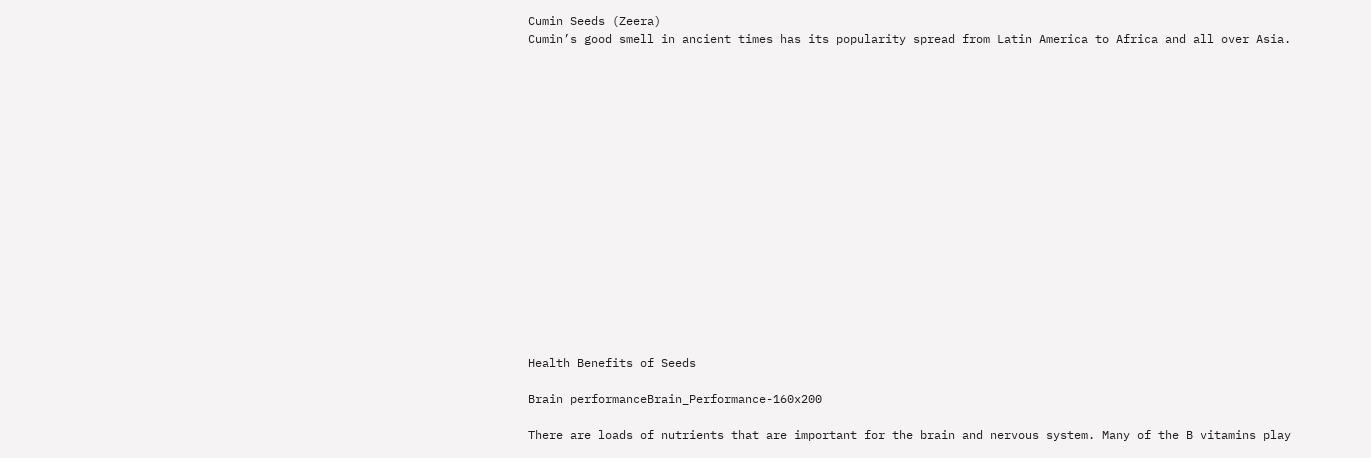Cumin Seeds (Zeera)
Cumin’s good smell in ancient times has its popularity spread from Latin America to Africa and all over Asia.

















Health Benefits of Seeds

Brain performanceBrain_Performance-160x200

There are loads of nutrients that are important for the brain and nervous system. Many of the B vitamins play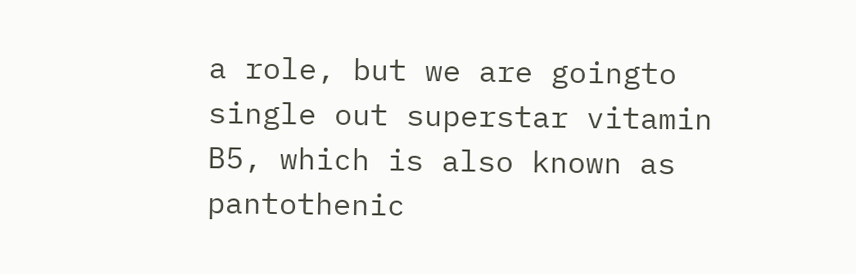a role, but we are goingto single out superstar vitamin B5, which is also known as pantothenic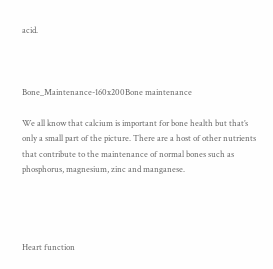acid.



Bone_Maintenance-160x200Bone maintenance

We all know that calcium is important for bone health but that’s only a small part of the picture. There are a host of other nutrients that contribute to the maintenance of normal bones such as phosphorus, magnesium, zinc and manganese.




Heart function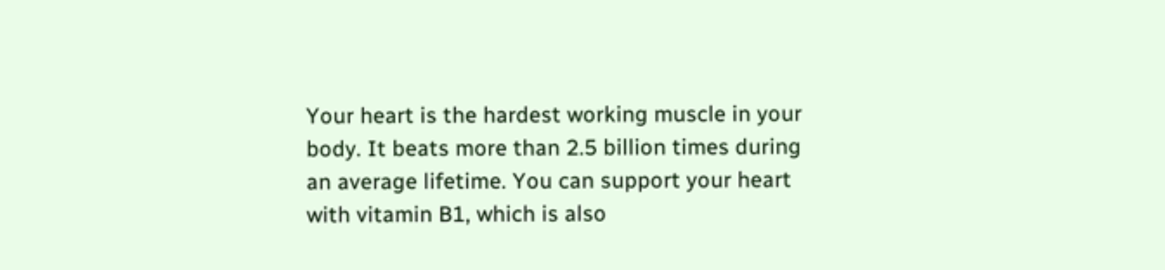Your heart is the hardest working muscle in your body. It beats more than 2.5 billion times during an average lifetime. You can support your heart with vitamin B1, which is also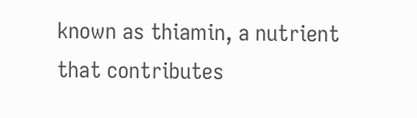known as thiamin, a nutrient that contributes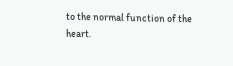to the normal function of the heart.